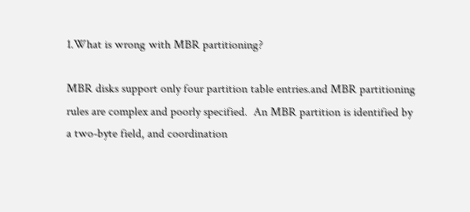1.What is wrong with MBR partitioning?

MBR disks support only four partition table entries.and MBR partitioning rules are complex and poorly specified.  An MBR partition is identified by a two-byte field, and coordination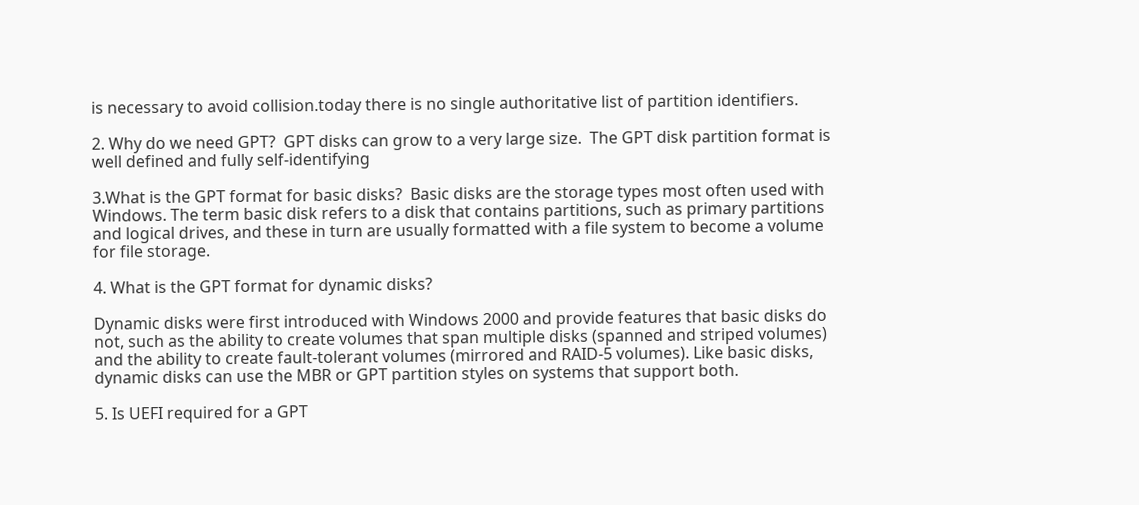is necessary to avoid collision.today there is no single authoritative list of partition identifiers.

2. Why do we need GPT?  GPT disks can grow to a very large size.  The GPT disk partition format is well defined and fully self-identifying

3.What is the GPT format for basic disks?  Basic disks are the storage types most often used with Windows. The term basic disk refers to a disk that contains partitions, such as primary partitions and logical drives, and these in turn are usually formatted with a file system to become a volume for file storage.

4. What is the GPT format for dynamic disks?

Dynamic disks were first introduced with Windows 2000 and provide features that basic disks do not, such as the ability to create volumes that span multiple disks (spanned and striped volumes) and the ability to create fault-tolerant volumes (mirrored and RAID-5 volumes). Like basic disks, dynamic disks can use the MBR or GPT partition styles on systems that support both.

5. Is UEFI required for a GPT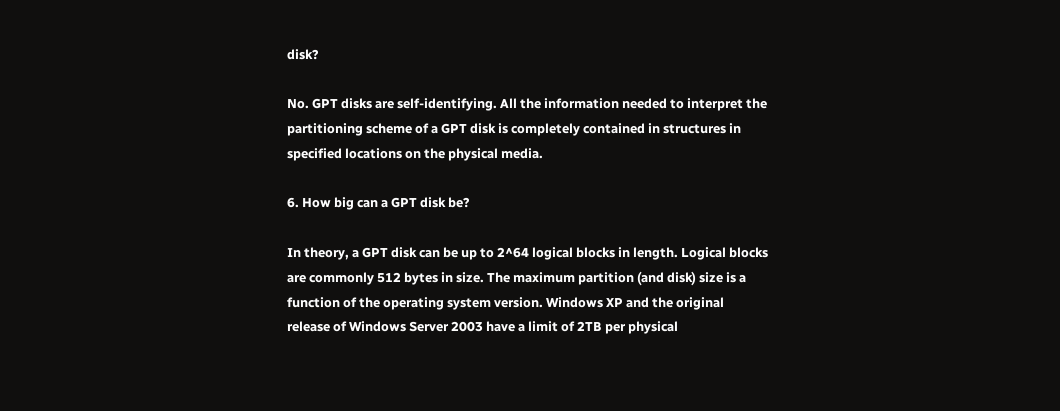disk?

No. GPT disks are self-identifying. All the information needed to interpret the partitioning scheme of a GPT disk is completely contained in structures in specified locations on the physical media.

6. How big can a GPT disk be?

In theory, a GPT disk can be up to 2^64 logical blocks in length. Logical blocks are commonly 512 bytes in size. The maximum partition (and disk) size is a function of the operating system version. Windows XP and the original release of Windows Server 2003 have a limit of 2TB per physical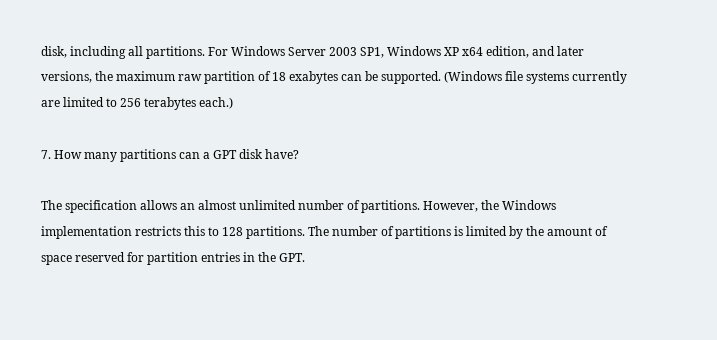disk, including all partitions. For Windows Server 2003 SP1, Windows XP x64 edition, and later versions, the maximum raw partition of 18 exabytes can be supported. (Windows file systems currently are limited to 256 terabytes each.)

7. How many partitions can a GPT disk have?

The specification allows an almost unlimited number of partitions. However, the Windows implementation restricts this to 128 partitions. The number of partitions is limited by the amount of space reserved for partition entries in the GPT.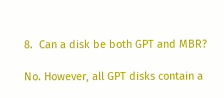8.  Can a disk be both GPT and MBR?

No. However, all GPT disks contain a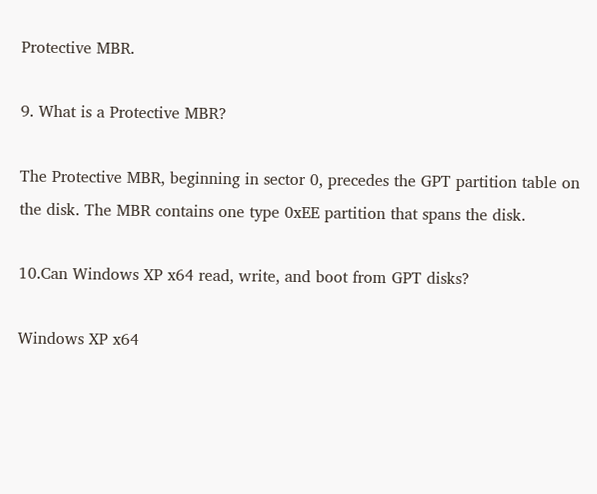Protective MBR.

9. What is a Protective MBR?

The Protective MBR, beginning in sector 0, precedes the GPT partition table on the disk. The MBR contains one type 0xEE partition that spans the disk.

10.Can Windows XP x64 read, write, and boot from GPT disks?

Windows XP x64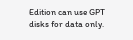Edition can use GPT disks for data only.